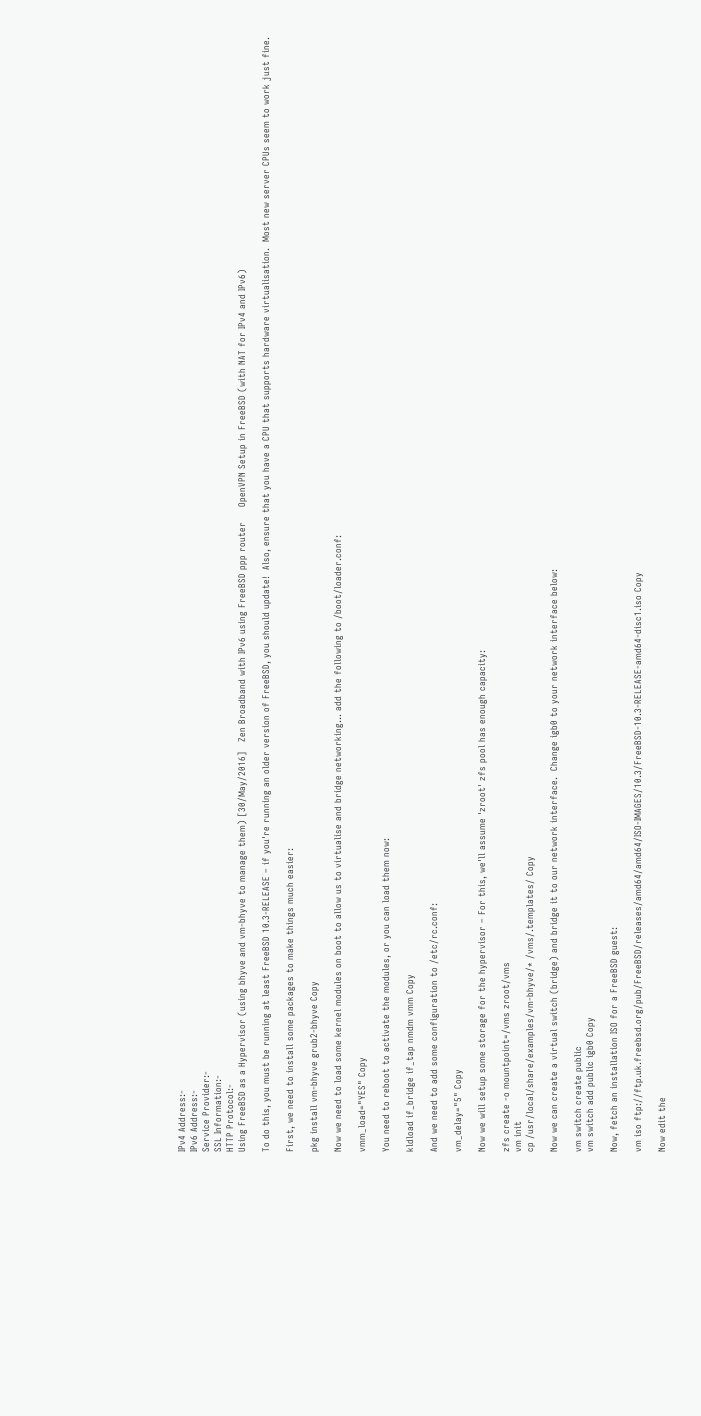IPv4 Address:-
IPv6 Address:-
Service Provider:-
SSL Information:-
HTTP Protocol:-
Using FreeBSD as a Hypervisor (using bhyve and vm-bhyve to manage them) [30/May/2016]   Zen Broadband with IPv6 using FreeBSD ppp router     OpenVPN Setup in FreeBSD (with NAT for IPv4 and IPv6)

To do this, you must be running at least FreeBSD 10.3-RELEASE – if you're running an older version of FreeBSD, you should update!  Also, ensure that you have a CPU that supports hardware virtualisation.  Most new server CPUs seem to work just fine.

First, we need to install some packages to make things much easier:

pkg install vm-bhyve grub2-bhyve Copy

Now we need to load some kernel modules on boot to allow us to virtualise and bridge networking... add the following to /boot/loader.conf:

vmm_load="YES" Copy

You need to reboot to activate the modules, or you can load them now:

kldload if_bridge if_tap nmdm vmm Copy

And we need to add some configuration to /etc/rc.conf:

vm_delay="5" Copy

Now we will setup some storage for the hypervisor – For this, we'll assume 'zroot' zfs pool has enough capacity:

zfs create -o mountpoint=/vms zroot/vms
vm init
cp /usr/local/share/examples/vm-bhyve/* /vms/.templates/ Copy

Now we can create a virtual switch (bridge) and bridge it to our network interface.  Change igb0 to your network interface below:

vm switch create public
vm switch add public igb0 Copy

Now, fetch an installation ISO for a FreeBSD guest:

vm iso ftp://ftp.uk.freebsd.org/pub/FreeBSD/releases/amd64/amd64/ISO-IMAGES/10.3/FreeBSD-10.3-RELEASE-amd64-disc1.iso Copy

Now edit the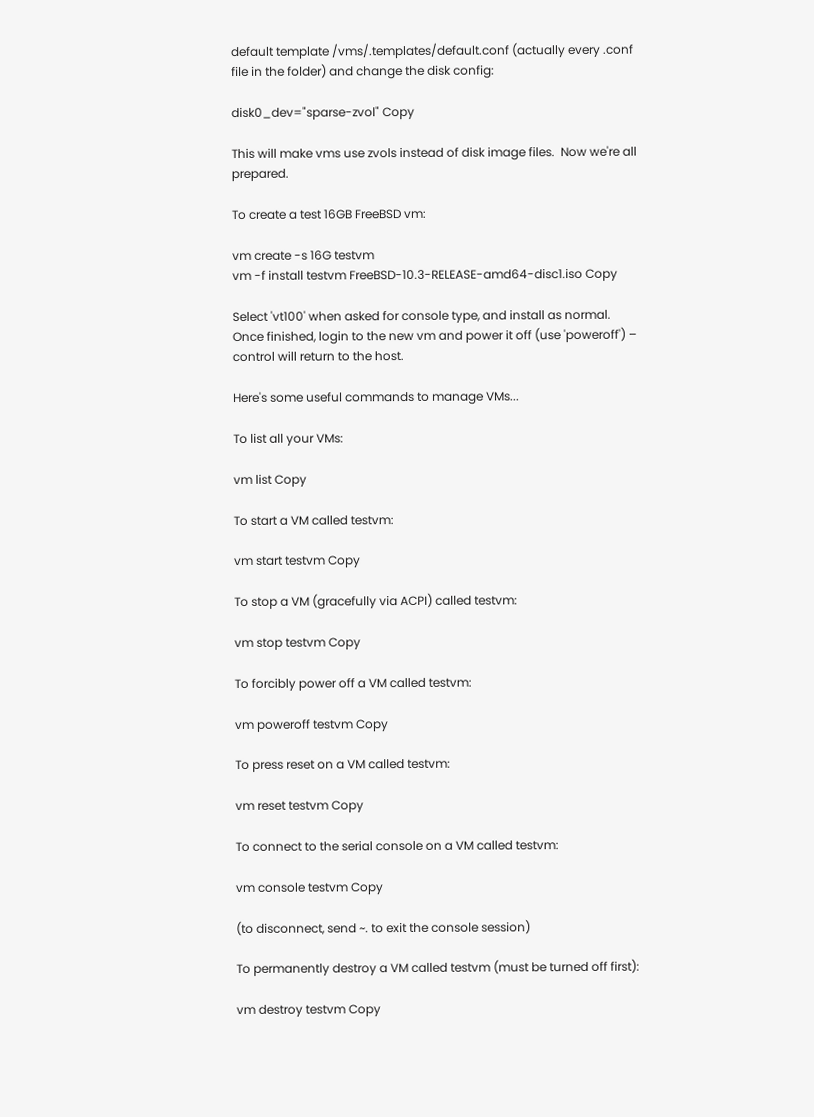default template /vms/.templates/default.conf (actually every .conf file in the folder) and change the disk config:

disk0_dev="sparse-zvol" Copy

This will make vms use zvols instead of disk image files.  Now we're all prepared.

To create a test 16GB FreeBSD vm:

vm create -s 16G testvm
vm -f install testvm FreeBSD-10.3-RELEASE-amd64-disc1.iso Copy

Select 'vt100' when asked for console type, and install as normal.  Once finished, login to the new vm and power it off (use 'poweroff') – control will return to the host.

Here's some useful commands to manage VMs...

To list all your VMs:

vm list Copy

To start a VM called testvm:

vm start testvm Copy

To stop a VM (gracefully via ACPI) called testvm:

vm stop testvm Copy

To forcibly power off a VM called testvm:

vm poweroff testvm Copy

To press reset on a VM called testvm:

vm reset testvm Copy

To connect to the serial console on a VM called testvm:

vm console testvm Copy

(to disconnect, send ~. to exit the console session)

To permanently destroy a VM called testvm (must be turned off first):

vm destroy testvm Copy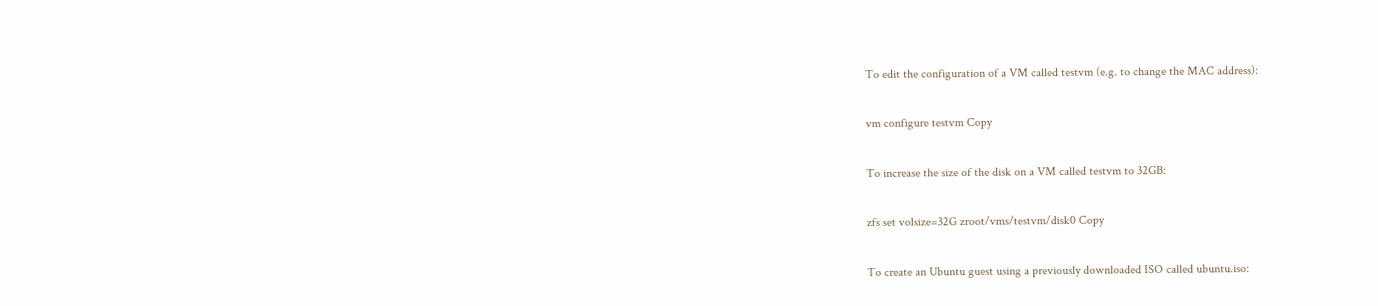To edit the configuration of a VM called testvm (e.g. to change the MAC address):

vm configure testvm Copy

To increase the size of the disk on a VM called testvm to 32GB:

zfs set volsize=32G zroot/vms/testvm/disk0 Copy

To create an Ubuntu guest using a previously downloaded ISO called ubuntu.iso: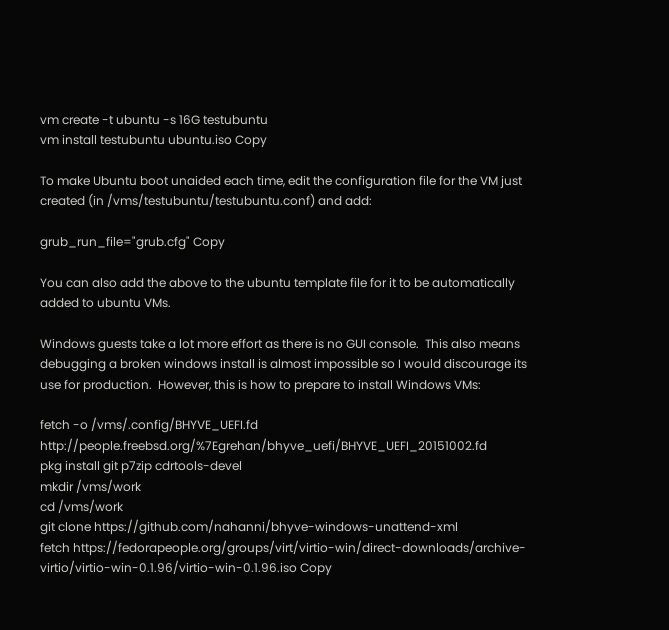vm create -t ubuntu -s 16G testubuntu
vm install testubuntu ubuntu.iso Copy

To make Ubuntu boot unaided each time, edit the configuration file for the VM just created (in /vms/testubuntu/testubuntu.conf) and add:

grub_run_file="grub.cfg" Copy

You can also add the above to the ubuntu template file for it to be automatically added to ubuntu VMs.

Windows guests take a lot more effort as there is no GUI console.  This also means debugging a broken windows install is almost impossible so I would discourage its use for production.  However, this is how to prepare to install Windows VMs:

fetch -o /vms/.config/BHYVE_UEFI.fd http://people.freebsd.org/%7Egrehan/bhyve_uefi/BHYVE_UEFI_20151002.fd
pkg install git p7zip cdrtools-devel
mkdir /vms/work
cd /vms/work
git clone https://github.com/nahanni/bhyve-windows-unattend-xml
fetch https://fedorapeople.org/groups/virt/virtio-win/direct-downloads/archive-virtio/virtio-win-0.1.96/virtio-win-0.1.96.iso Copy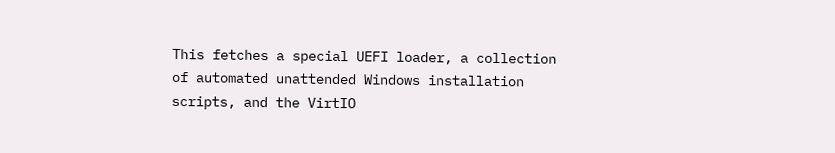This fetches a special UEFI loader, a collection of automated unattended Windows installation scripts, and the VirtIO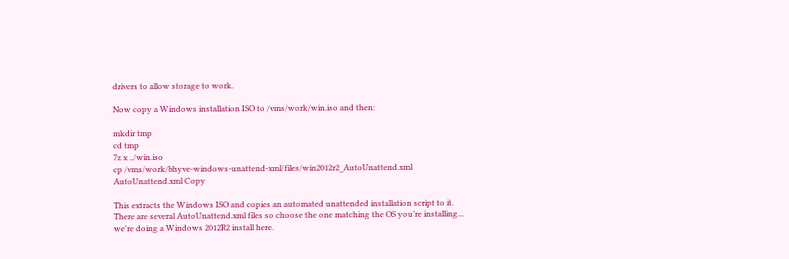drivers to allow storage to work.

Now copy a Windows installation ISO to /vms/work/win.iso and then:

mkdir tmp
cd tmp
7z x ../win.iso
cp /vms/work/bhyve-windows-unattend-xml/files/win2012r2_AutoUnattend.xml AutoUnattend.xml Copy

This extracts the Windows ISO and copies an automated unattended installation script to it.  There are several AutoUnattend.xml files so choose the one matching the OS you’re installing... we're doing a Windows 2012R2 install here.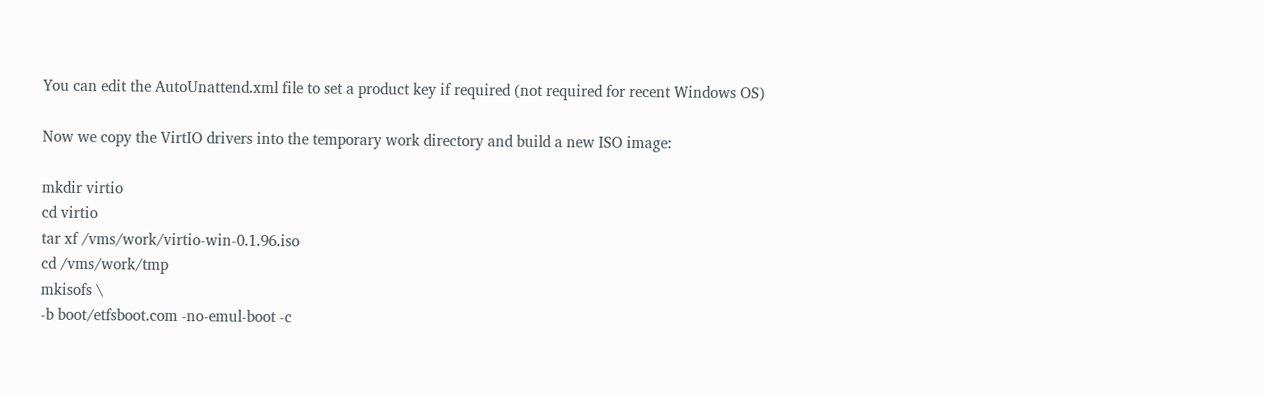You can edit the AutoUnattend.xml file to set a product key if required (not required for recent Windows OS)

Now we copy the VirtIO drivers into the temporary work directory and build a new ISO image:

mkdir virtio
cd virtio
tar xf /vms/work/virtio-win-0.1.96.iso
cd /vms/work/tmp
mkisofs \
-b boot/etfsboot.com -no-emul-boot -c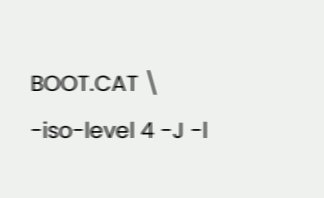BOOT.CAT \
-iso-level 4 -J -l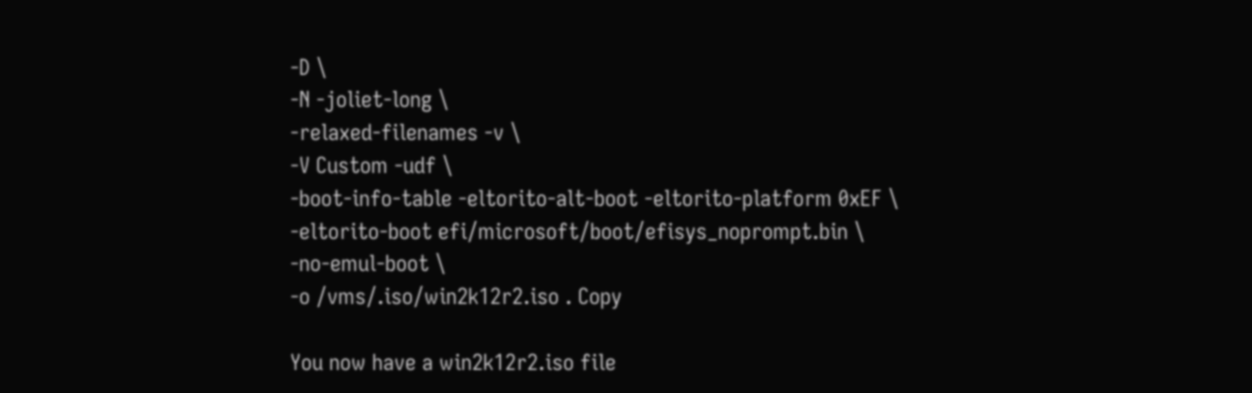-D \
-N -joliet-long \
-relaxed-filenames -v \
-V Custom -udf \
-boot-info-table -eltorito-alt-boot -eltorito-platform 0xEF \
-eltorito-boot efi/microsoft/boot/efisys_noprompt.bin \
-no-emul-boot \
-o /vms/.iso/win2k12r2.iso . Copy

You now have a win2k12r2.iso file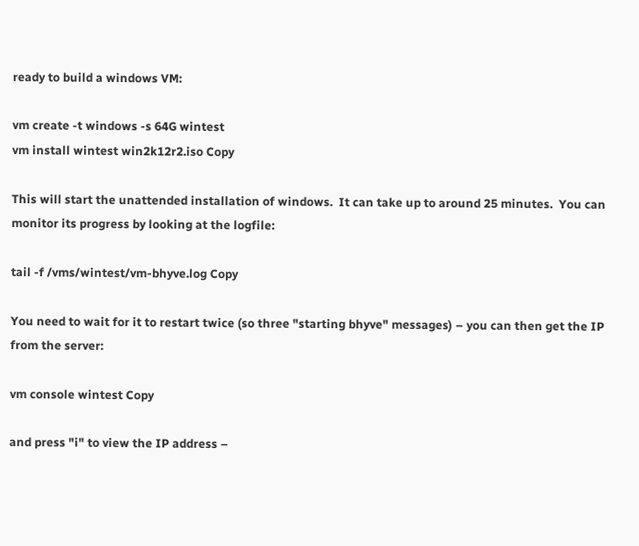ready to build a windows VM:

vm create -t windows -s 64G wintest
vm install wintest win2k12r2.iso Copy

This will start the unattended installation of windows.  It can take up to around 25 minutes.  You can monitor its progress by looking at the logfile:

tail -f /vms/wintest/vm-bhyve.log Copy

You need to wait for it to restart twice (so three "starting bhyve" messages) – you can then get the IP from the server:

vm console wintest Copy

and press "i" to view the IP address –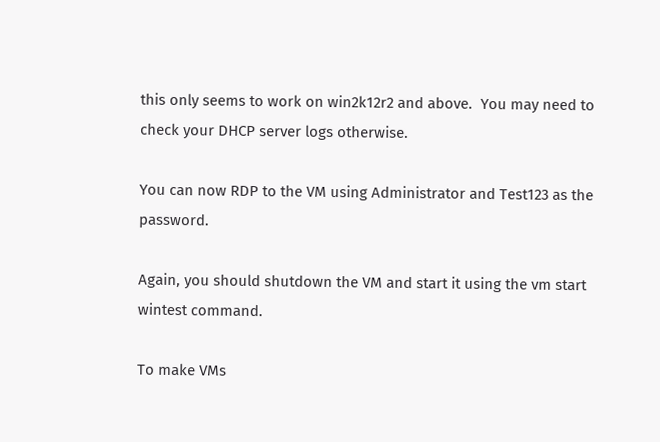this only seems to work on win2k12r2 and above.  You may need to check your DHCP server logs otherwise.

You can now RDP to the VM using Administrator and Test123 as the password.

Again, you should shutdown the VM and start it using the vm start wintest command.

To make VMs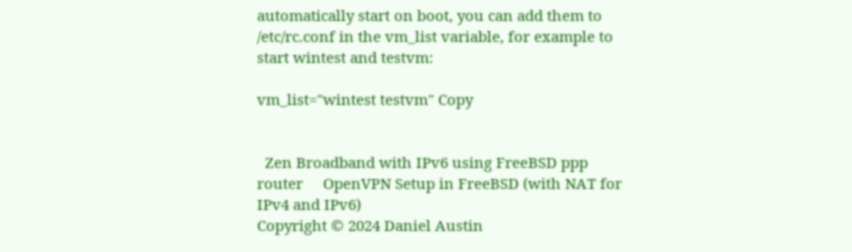automatically start on boot, you can add them to /etc/rc.conf in the vm_list variable, for example to start wintest and testvm:

vm_list="wintest testvm" Copy


  Zen Broadband with IPv6 using FreeBSD ppp router     OpenVPN Setup in FreeBSD (with NAT for IPv4 and IPv6)
Copyright © 2024 Daniel Austin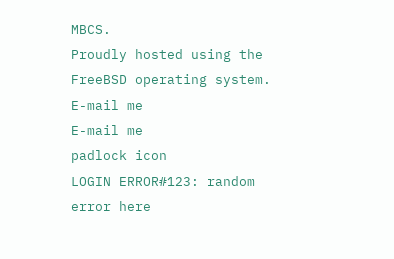MBCS.
Proudly hosted using the FreeBSD operating system.
E-mail me
E-mail me
padlock icon
LOGIN ERROR#123: random error here